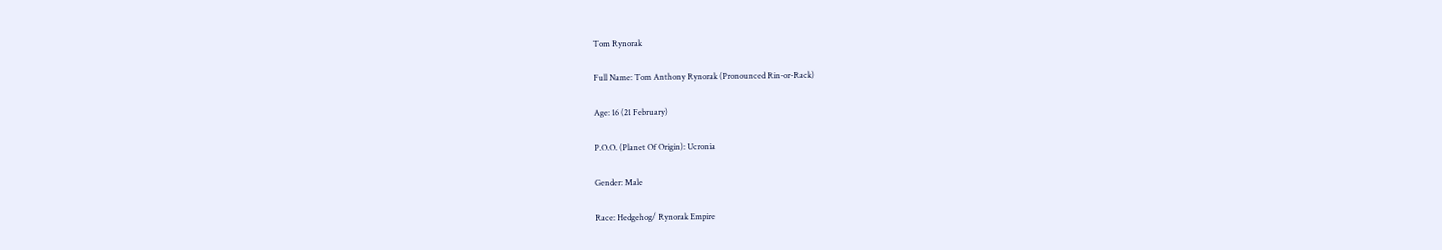Tom Rynorak

Full Name: Tom Anthony Rynorak (Pronounced Rin-or-Rack)

Age: 16 (21 February)

P.O.O. (Planet Of Origin): Ucronia

Gender: Male

Race: Hedgehog/ Rynorak Empire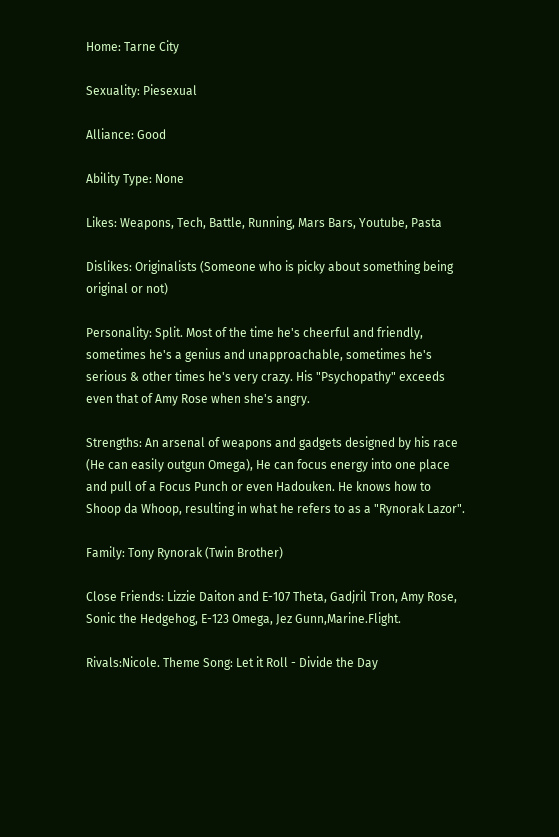Home: Tarne City

Sexuality: Piesexual

Alliance: Good

Ability Type: None

Likes: Weapons, Tech, Battle, Running, Mars Bars, Youtube, Pasta

Dislikes: Originalists (Someone who is picky about something being original or not)

Personality: Split. Most of the time he's cheerful and friendly, sometimes he's a genius and unapproachable, sometimes he's serious & other times he's very crazy. His "Psychopathy" exceeds even that of Amy Rose when she's angry.

Strengths: An arsenal of weapons and gadgets designed by his race (He can easily outgun Omega), He can focus energy into one place and pull of a Focus Punch or even Hadouken. He knows how to Shoop da Whoop, resulting in what he refers to as a "Rynorak Lazor".

Family: Tony Rynorak (Twin Brother)

Close Friends: Lizzie Daiton and E-107 Theta, Gadjril Tron, Amy Rose, Sonic the Hedgehog, E-123 Omega, Jez Gunn,Marine.Flight.

Rivals:Nicole. Theme Song: Let it Roll - Divide the Day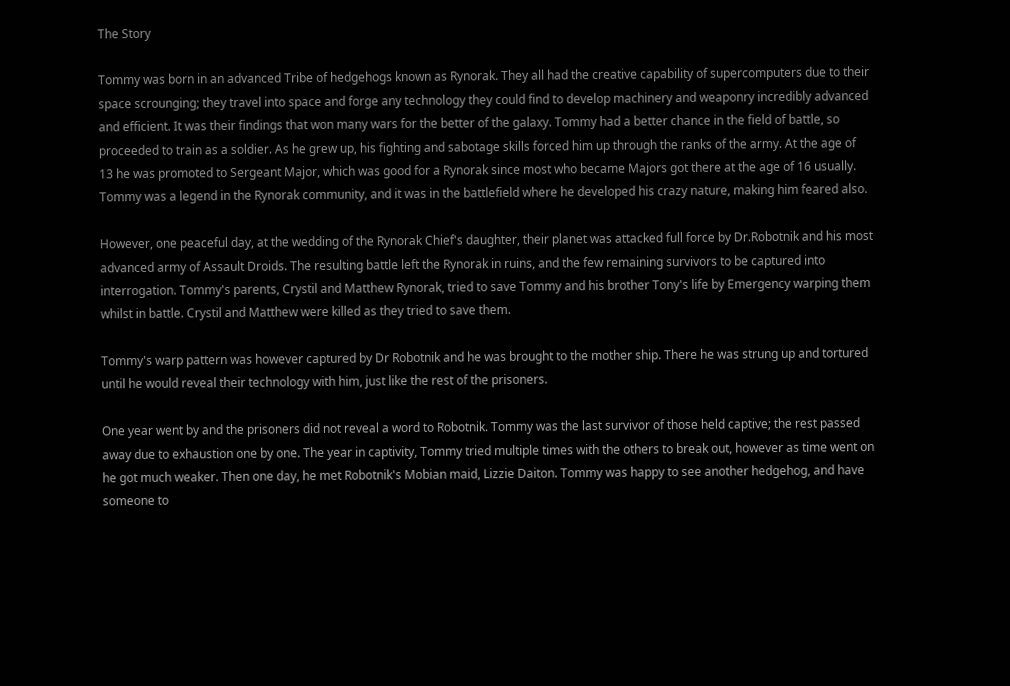The Story

Tommy was born in an advanced Tribe of hedgehogs known as Rynorak. They all had the creative capability of supercomputers due to their space scrounging; they travel into space and forge any technology they could find to develop machinery and weaponry incredibly advanced and efficient. It was their findings that won many wars for the better of the galaxy. Tommy had a better chance in the field of battle, so proceeded to train as a soldier. As he grew up, his fighting and sabotage skills forced him up through the ranks of the army. At the age of 13 he was promoted to Sergeant Major, which was good for a Rynorak since most who became Majors got there at the age of 16 usually. Tommy was a legend in the Rynorak community, and it was in the battlefield where he developed his crazy nature, making him feared also.

However, one peaceful day, at the wedding of the Rynorak Chief's daughter, their planet was attacked full force by Dr.Robotnik and his most advanced army of Assault Droids. The resulting battle left the Rynorak in ruins, and the few remaining survivors to be captured into interrogation. Tommy's parents, Crystil and Matthew Rynorak, tried to save Tommy and his brother Tony's life by Emergency warping them whilst in battle. Crystil and Matthew were killed as they tried to save them.

Tommy's warp pattern was however captured by Dr Robotnik and he was brought to the mother ship. There he was strung up and tortured until he would reveal their technology with him, just like the rest of the prisoners.

One year went by and the prisoners did not reveal a word to Robotnik. Tommy was the last survivor of those held captive; the rest passed away due to exhaustion one by one. The year in captivity, Tommy tried multiple times with the others to break out, however as time went on he got much weaker. Then one day, he met Robotnik's Mobian maid, Lizzie Daiton. Tommy was happy to see another hedgehog, and have someone to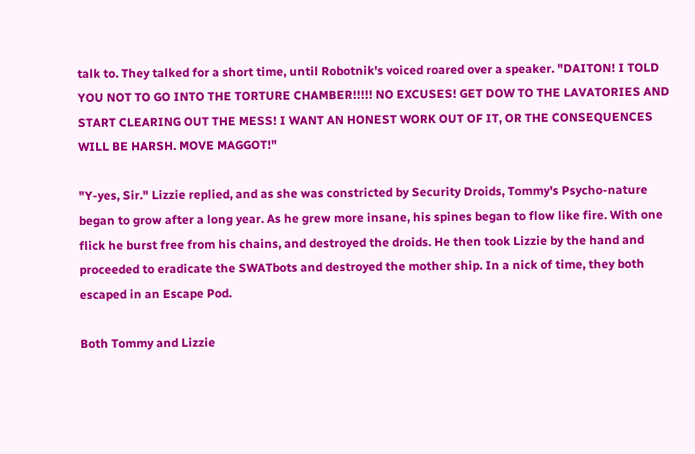talk to. They talked for a short time, until Robotnik's voiced roared over a speaker. "DAITON! I TOLD YOU NOT TO GO INTO THE TORTURE CHAMBER!!!!! NO EXCUSES! GET DOW TO THE LAVATORIES AND START CLEARING OUT THE MESS! I WANT AN HONEST WORK OUT OF IT, OR THE CONSEQUENCES WILL BE HARSH. MOVE MAGGOT!"

"Y-yes, Sir." Lizzie replied, and as she was constricted by Security Droids, Tommy's Psycho-nature began to grow after a long year. As he grew more insane, his spines began to flow like fire. With one flick he burst free from his chains, and destroyed the droids. He then took Lizzie by the hand and proceeded to eradicate the SWATbots and destroyed the mother ship. In a nick of time, they both escaped in an Escape Pod.

Both Tommy and Lizzie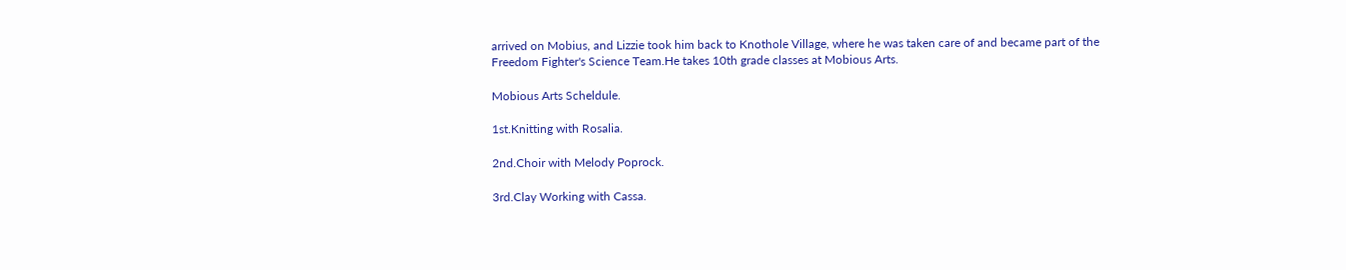arrived on Mobius, and Lizzie took him back to Knothole Village, where he was taken care of and became part of the Freedom Fighter's Science Team.He takes 10th grade classes at Mobious Arts.

Mobious Arts Scheldule.

1st.Knitting with Rosalia.

2nd.Choir with Melody Poprock.

3rd.Clay Working with Cassa.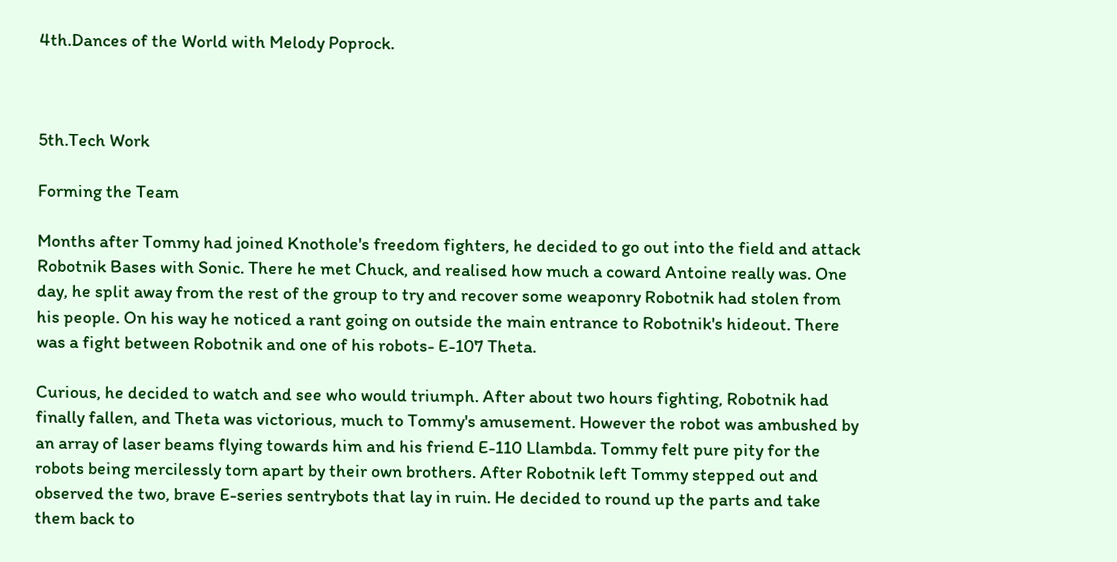4th.Dances of the World with Melody Poprock.



5th.Tech Work

Forming the Team

Months after Tommy had joined Knothole's freedom fighters, he decided to go out into the field and attack Robotnik Bases with Sonic. There he met Chuck, and realised how much a coward Antoine really was. One day, he split away from the rest of the group to try and recover some weaponry Robotnik had stolen from his people. On his way he noticed a rant going on outside the main entrance to Robotnik's hideout. There was a fight between Robotnik and one of his robots- E-107 Theta.

Curious, he decided to watch and see who would triumph. After about two hours fighting, Robotnik had finally fallen, and Theta was victorious, much to Tommy's amusement. However the robot was ambushed by an array of laser beams flying towards him and his friend E-110 Llambda. Tommy felt pure pity for the robots being mercilessly torn apart by their own brothers. After Robotnik left Tommy stepped out and observed the two, brave E-series sentrybots that lay in ruin. He decided to round up the parts and take them back to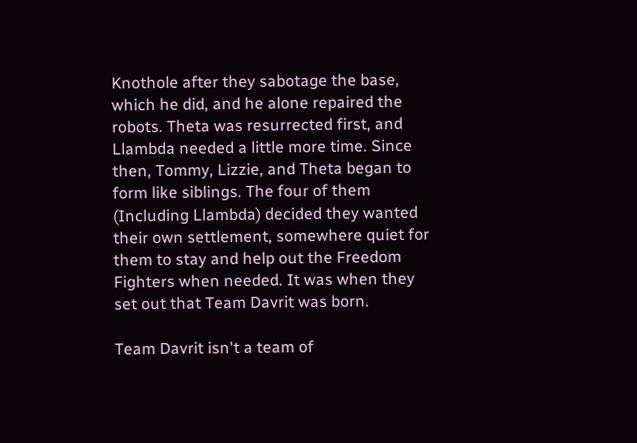Knothole after they sabotage the base, which he did, and he alone repaired the robots. Theta was resurrected first, and Llambda needed a little more time. Since then, Tommy, Lizzie, and Theta began to form like siblings. The four of them (Including Llambda) decided they wanted their own settlement, somewhere quiet for them to stay and help out the Freedom Fighters when needed. It was when they set out that Team Davrit was born.

Team Davrit isn't a team of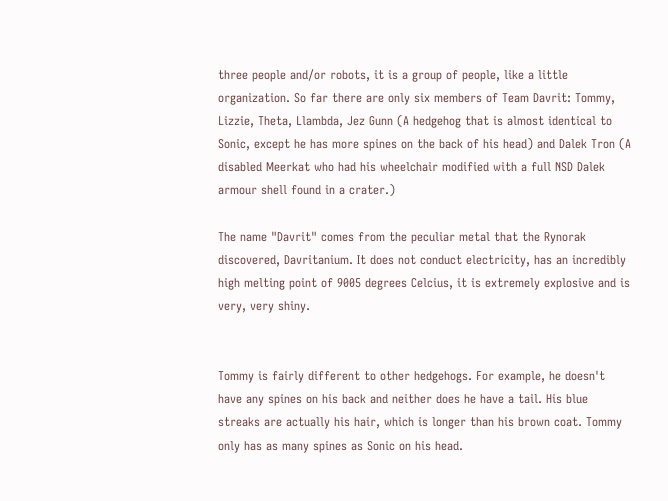three people and/or robots, it is a group of people, like a little organization. So far there are only six members of Team Davrit: Tommy, Lizzie, Theta, Llambda, Jez Gunn (A hedgehog that is almost identical to Sonic, except he has more spines on the back of his head) and Dalek Tron (A disabled Meerkat who had his wheelchair modified with a full NSD Dalek armour shell found in a crater.)

The name "Davrit" comes from the peculiar metal that the Rynorak discovered, Davritanium. It does not conduct electricity, has an incredibly high melting point of 9005 degrees Celcius, it is extremely explosive and is very, very shiny.


Tommy is fairly different to other hedgehogs. For example, he doesn't have any spines on his back and neither does he have a tail. His blue streaks are actually his hair, which is longer than his brown coat. Tommy only has as many spines as Sonic on his head.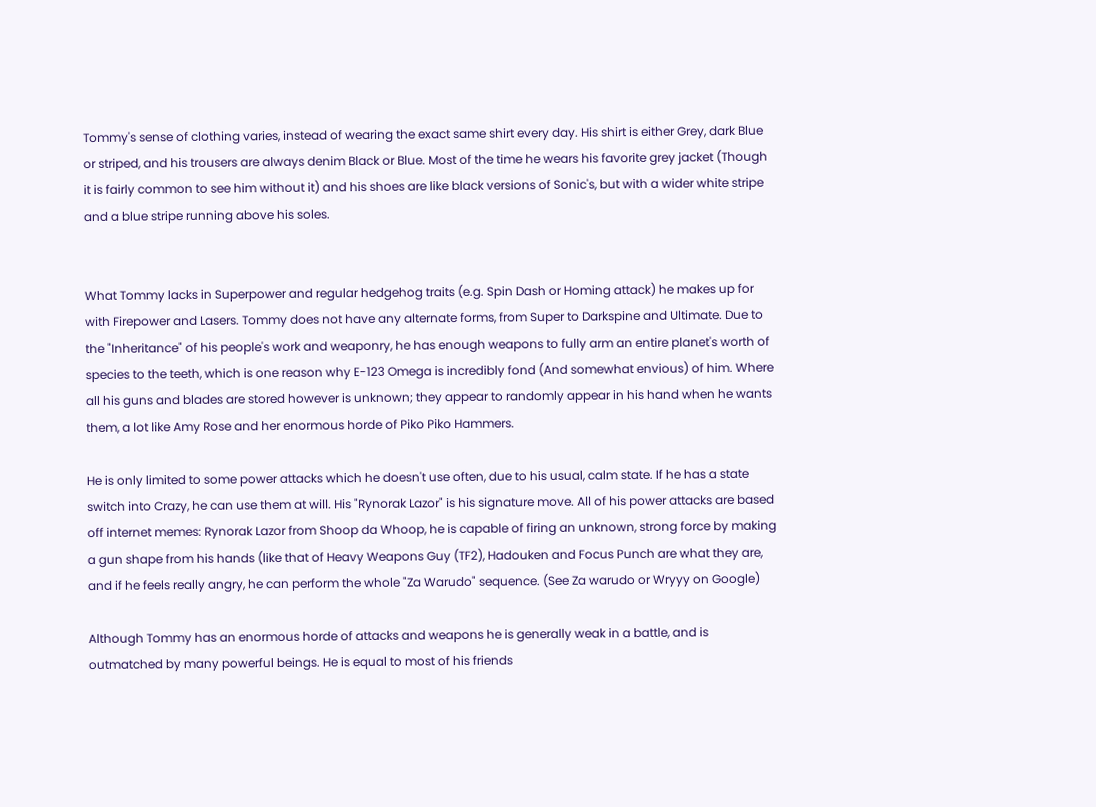Tommy's sense of clothing varies, instead of wearing the exact same shirt every day. His shirt is either Grey, dark Blue or striped, and his trousers are always denim Black or Blue. Most of the time he wears his favorite grey jacket (Though it is fairly common to see him without it) and his shoes are like black versions of Sonic's, but with a wider white stripe and a blue stripe running above his soles.


What Tommy lacks in Superpower and regular hedgehog traits (e.g. Spin Dash or Homing attack) he makes up for with Firepower and Lasers. Tommy does not have any alternate forms, from Super to Darkspine and Ultimate. Due to the "Inheritance" of his people's work and weaponry, he has enough weapons to fully arm an entire planet's worth of species to the teeth, which is one reason why E-123 Omega is incredibly fond (And somewhat envious) of him. Where all his guns and blades are stored however is unknown; they appear to randomly appear in his hand when he wants them, a lot like Amy Rose and her enormous horde of Piko Piko Hammers.

He is only limited to some power attacks which he doesn't use often, due to his usual, calm state. If he has a state switch into Crazy, he can use them at will. His "Rynorak Lazor" is his signature move. All of his power attacks are based off internet memes: Rynorak Lazor from Shoop da Whoop, he is capable of firing an unknown, strong force by making a gun shape from his hands (like that of Heavy Weapons Guy (TF2), Hadouken and Focus Punch are what they are, and if he feels really angry, he can perform the whole "Za Warudo" sequence. (See Za warudo or Wryyy on Google)

Although Tommy has an enormous horde of attacks and weapons he is generally weak in a battle, and is outmatched by many powerful beings. He is equal to most of his friends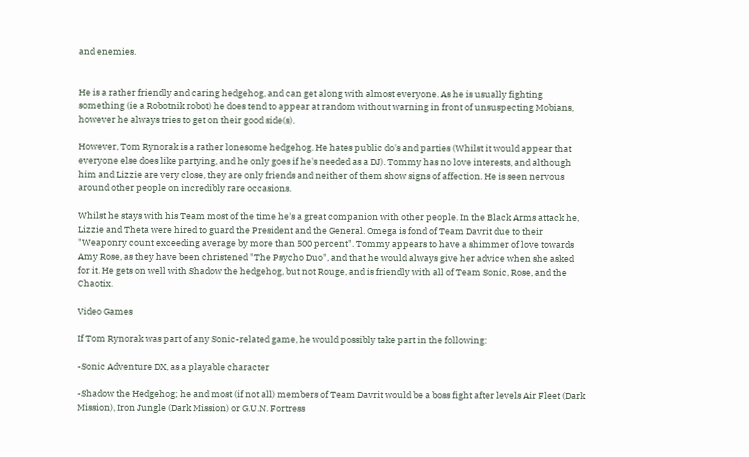and enemies.


He is a rather friendly and caring hedgehog, and can get along with almost everyone. As he is usually fighting something (ie a Robotnik robot) he does tend to appear at random without warning in front of unsuspecting Mobians, however he always tries to get on their good side(s).

However, Tom Rynorak is a rather lonesome hedgehog. He hates public do's and parties (Whilst it would appear that everyone else does like partying, and he only goes if he's needed as a DJ). Tommy has no love interests, and although him and Lizzie are very close, they are only friends and neither of them show signs of affection. He is seen nervous around other people on incredibly rare occasions.

Whilst he stays with his Team most of the time he's a great companion with other people. In the Black Arms attack he, Lizzie and Theta were hired to guard the President and the General. Omega is fond of Team Davrit due to their "Weaponry count exceeding average by more than 500 percent". Tommy appears to have a shimmer of love towards Amy Rose, as they have been christened "The Psycho Duo", and that he would always give her advice when she asked for it. He gets on well with Shadow the hedgehog, but not Rouge, and is friendly with all of Team Sonic, Rose, and the Chaotix.

Video Games

If Tom Rynorak was part of any Sonic-related game, he would possibly take part in the following:

-Sonic Adventure DX, as a playable character

-Shadow the Hedgehog; he and most (if not all) members of Team Davrit would be a boss fight after levels Air Fleet (Dark Mission), Iron Jungle (Dark Mission) or G.U.N. Fortress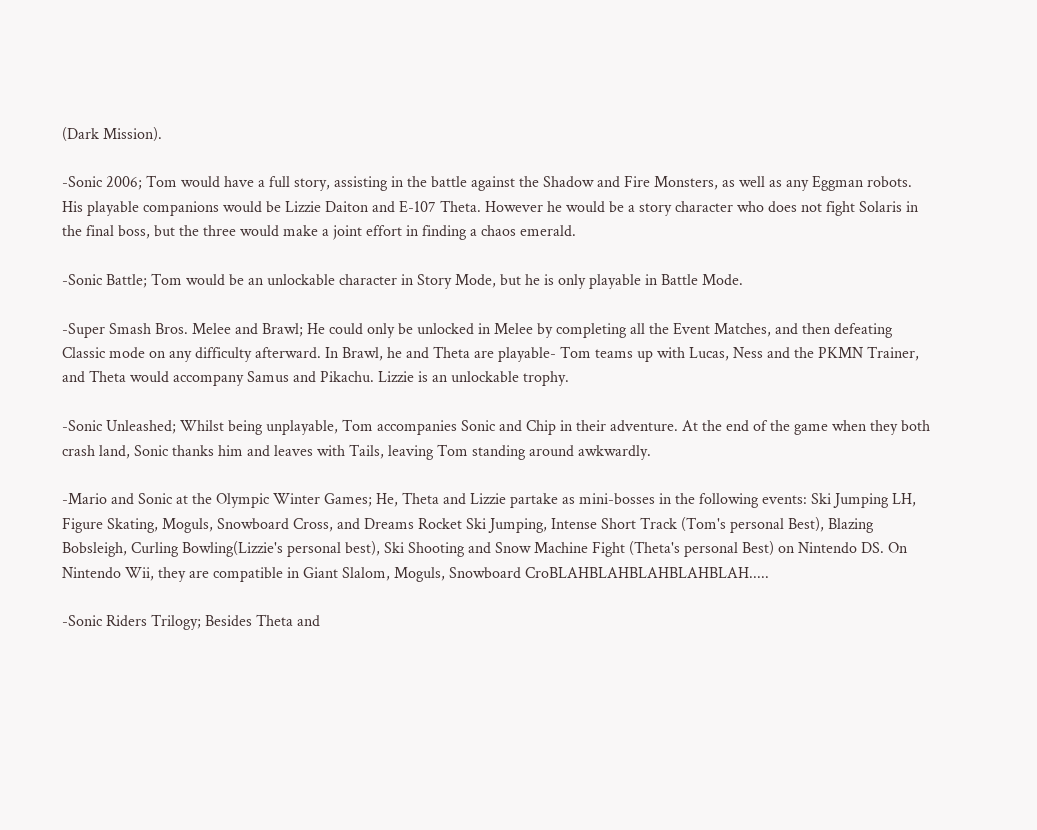(Dark Mission).

-Sonic 2006; Tom would have a full story, assisting in the battle against the Shadow and Fire Monsters, as well as any Eggman robots. His playable companions would be Lizzie Daiton and E-107 Theta. However he would be a story character who does not fight Solaris in the final boss, but the three would make a joint effort in finding a chaos emerald.

-Sonic Battle; Tom would be an unlockable character in Story Mode, but he is only playable in Battle Mode.

-Super Smash Bros. Melee and Brawl; He could only be unlocked in Melee by completing all the Event Matches, and then defeating Classic mode on any difficulty afterward. In Brawl, he and Theta are playable- Tom teams up with Lucas, Ness and the PKMN Trainer, and Theta would accompany Samus and Pikachu. Lizzie is an unlockable trophy.

-Sonic Unleashed; Whilst being unplayable, Tom accompanies Sonic and Chip in their adventure. At the end of the game when they both crash land, Sonic thanks him and leaves with Tails, leaving Tom standing around awkwardly.

-Mario and Sonic at the Olympic Winter Games; He, Theta and Lizzie partake as mini-bosses in the following events: Ski Jumping LH, Figure Skating, Moguls, Snowboard Cross, and Dreams Rocket Ski Jumping, Intense Short Track (Tom's personal Best), Blazing Bobsleigh, Curling Bowling(Lizzie's personal best), Ski Shooting and Snow Machine Fight (Theta's personal Best) on Nintendo DS. On Nintendo Wii, they are compatible in Giant Slalom, Moguls, Snowboard CroBLAHBLAHBLAHBLAHBLAH.....

-Sonic Riders Trilogy; Besides Theta and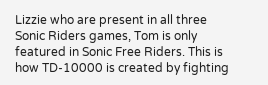Lizzie who are present in all three Sonic Riders games, Tom is only featured in Sonic Free Riders. This is how TD-10000 is created by fighting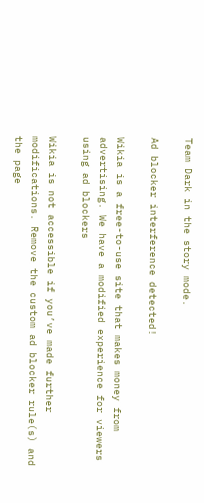Team Dark in the story mode.

Ad blocker interference detected!

Wikia is a free-to-use site that makes money from advertising. We have a modified experience for viewers using ad blockers

Wikia is not accessible if you’ve made further modifications. Remove the custom ad blocker rule(s) and the page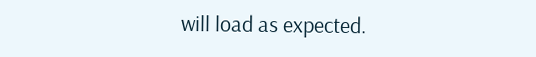will load as expected.